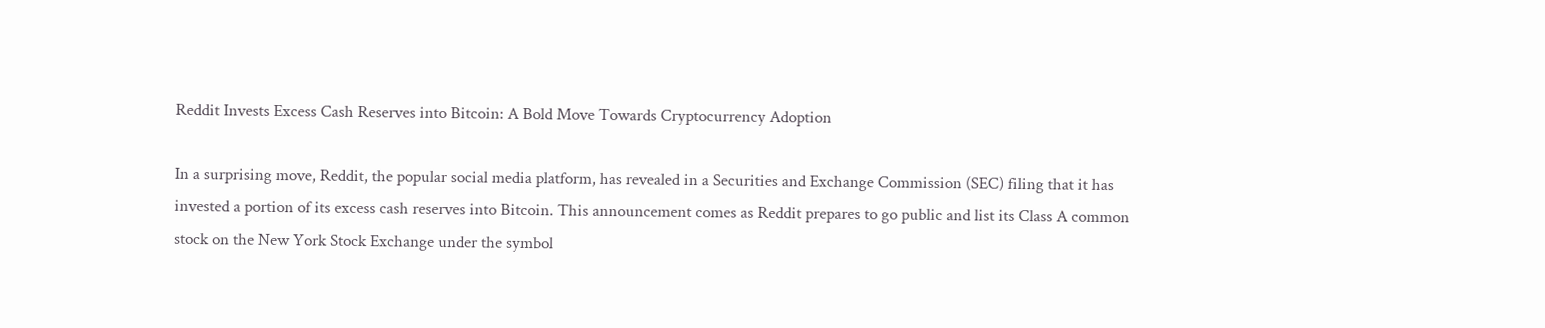Reddit Invests Excess Cash Reserves into Bitcoin: A Bold Move Towards Cryptocurrency Adoption

In a surprising move, Reddit, the popular social media platform, has revealed in a Securities and Exchange Commission (SEC) filing that it has invested a portion of its excess cash reserves into Bitcoin. This announcement comes as Reddit prepares to go public and list its Class A common stock on the New York Stock Exchange under the symbol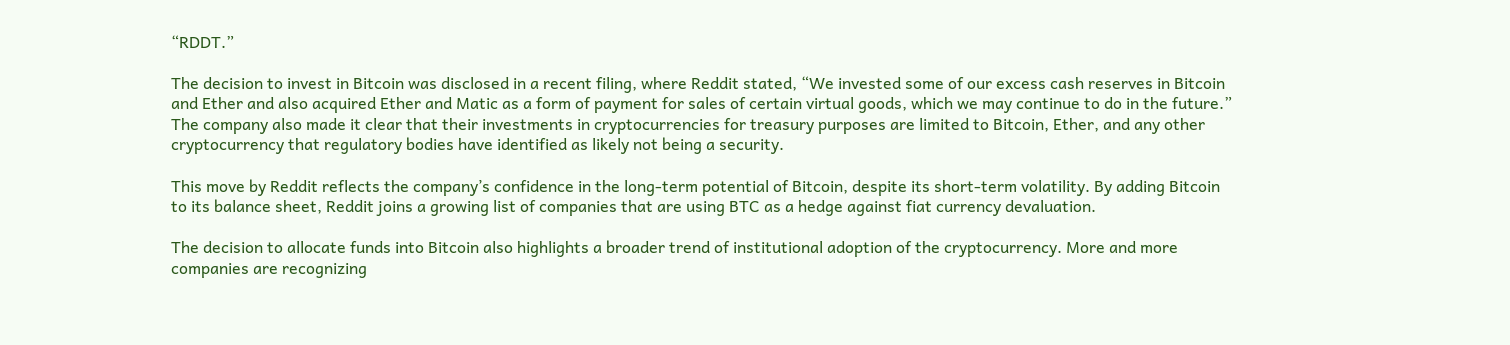“RDDT.”

The decision to invest in Bitcoin was disclosed in a recent filing, where Reddit stated, “We invested some of our excess cash reserves in Bitcoin and Ether and also acquired Ether and Matic as a form of payment for sales of certain virtual goods, which we may continue to do in the future.” The company also made it clear that their investments in cryptocurrencies for treasury purposes are limited to Bitcoin, Ether, and any other cryptocurrency that regulatory bodies have identified as likely not being a security.

This move by Reddit reflects the company’s confidence in the long-term potential of Bitcoin, despite its short-term volatility. By adding Bitcoin to its balance sheet, Reddit joins a growing list of companies that are using BTC as a hedge against fiat currency devaluation.

The decision to allocate funds into Bitcoin also highlights a broader trend of institutional adoption of the cryptocurrency. More and more companies are recognizing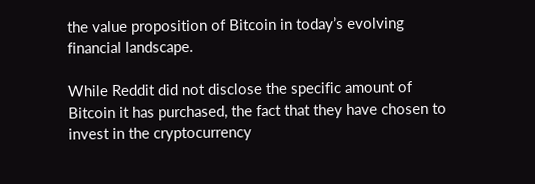the value proposition of Bitcoin in today’s evolving financial landscape.

While Reddit did not disclose the specific amount of Bitcoin it has purchased, the fact that they have chosen to invest in the cryptocurrency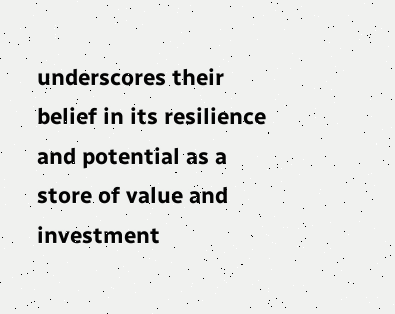underscores their belief in its resilience and potential as a store of value and investment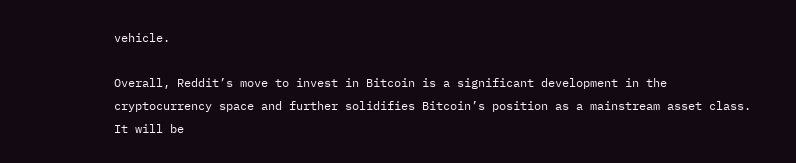vehicle.

Overall, Reddit’s move to invest in Bitcoin is a significant development in the cryptocurrency space and further solidifies Bitcoin’s position as a mainstream asset class. It will be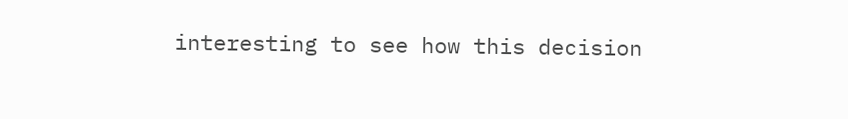interesting to see how this decision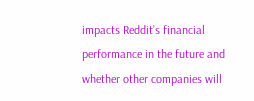impacts Reddit’s financial performance in the future and whether other companies will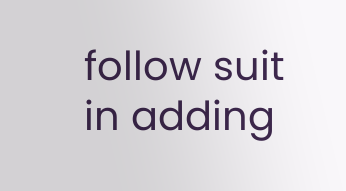follow suit in adding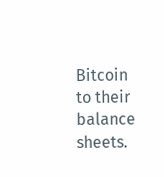Bitcoin to their balance sheets.